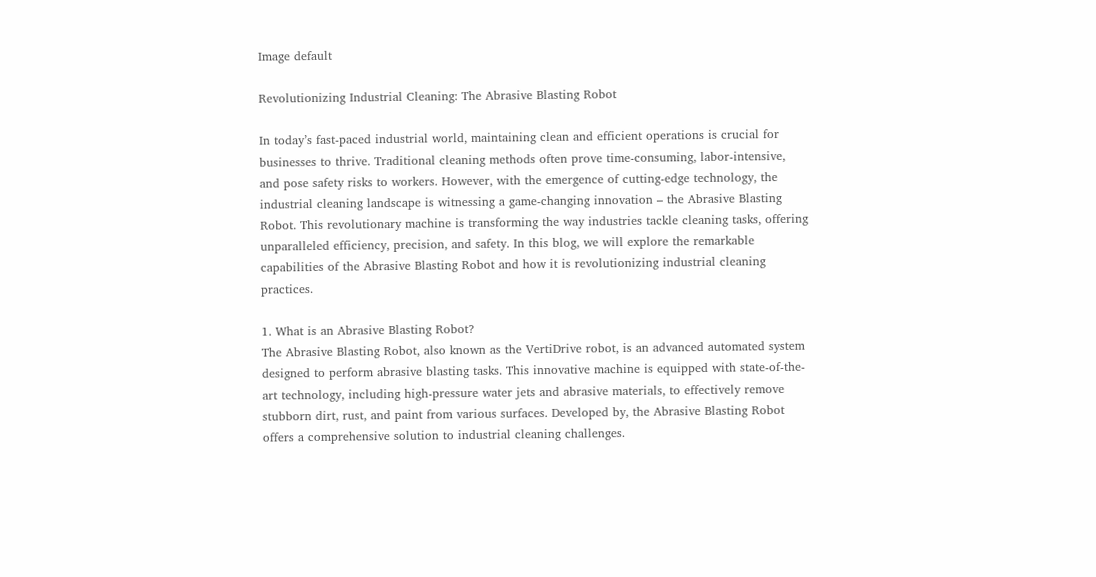Image default

Revolutionizing Industrial Cleaning: The Abrasive Blasting Robot

In today’s fast-paced industrial world, maintaining clean and efficient operations is crucial for businesses to thrive. Traditional cleaning methods often prove time-consuming, labor-intensive, and pose safety risks to workers. However, with the emergence of cutting-edge technology, the industrial cleaning landscape is witnessing a game-changing innovation – the Abrasive Blasting Robot. This revolutionary machine is transforming the way industries tackle cleaning tasks, offering unparalleled efficiency, precision, and safety. In this blog, we will explore the remarkable capabilities of the Abrasive Blasting Robot and how it is revolutionizing industrial cleaning practices.

1. What is an Abrasive Blasting Robot?
The Abrasive Blasting Robot, also known as the VertiDrive robot, is an advanced automated system designed to perform abrasive blasting tasks. This innovative machine is equipped with state-of-the-art technology, including high-pressure water jets and abrasive materials, to effectively remove stubborn dirt, rust, and paint from various surfaces. Developed by, the Abrasive Blasting Robot offers a comprehensive solution to industrial cleaning challenges.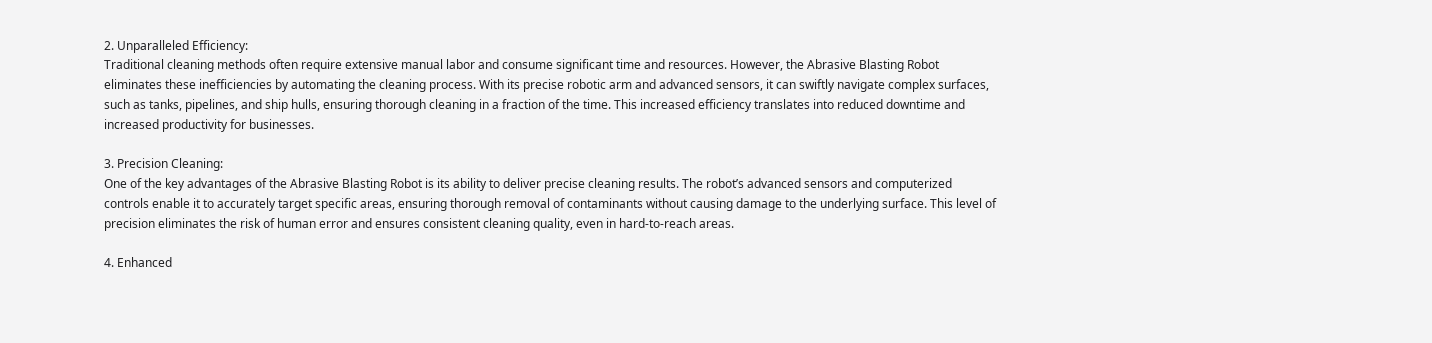2. Unparalleled Efficiency:
Traditional cleaning methods often require extensive manual labor and consume significant time and resources. However, the Abrasive Blasting Robot eliminates these inefficiencies by automating the cleaning process. With its precise robotic arm and advanced sensors, it can swiftly navigate complex surfaces, such as tanks, pipelines, and ship hulls, ensuring thorough cleaning in a fraction of the time. This increased efficiency translates into reduced downtime and increased productivity for businesses.

3. Precision Cleaning:
One of the key advantages of the Abrasive Blasting Robot is its ability to deliver precise cleaning results. The robot’s advanced sensors and computerized controls enable it to accurately target specific areas, ensuring thorough removal of contaminants without causing damage to the underlying surface. This level of precision eliminates the risk of human error and ensures consistent cleaning quality, even in hard-to-reach areas.

4. Enhanced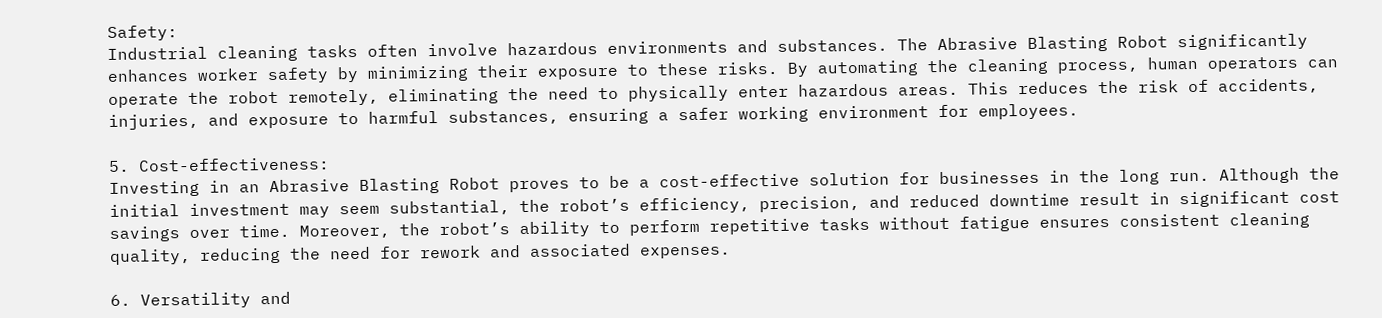Safety:
Industrial cleaning tasks often involve hazardous environments and substances. The Abrasive Blasting Robot significantly enhances worker safety by minimizing their exposure to these risks. By automating the cleaning process, human operators can operate the robot remotely, eliminating the need to physically enter hazardous areas. This reduces the risk of accidents, injuries, and exposure to harmful substances, ensuring a safer working environment for employees.

5. Cost-effectiveness:
Investing in an Abrasive Blasting Robot proves to be a cost-effective solution for businesses in the long run. Although the initial investment may seem substantial, the robot’s efficiency, precision, and reduced downtime result in significant cost savings over time. Moreover, the robot’s ability to perform repetitive tasks without fatigue ensures consistent cleaning quality, reducing the need for rework and associated expenses.

6. Versatility and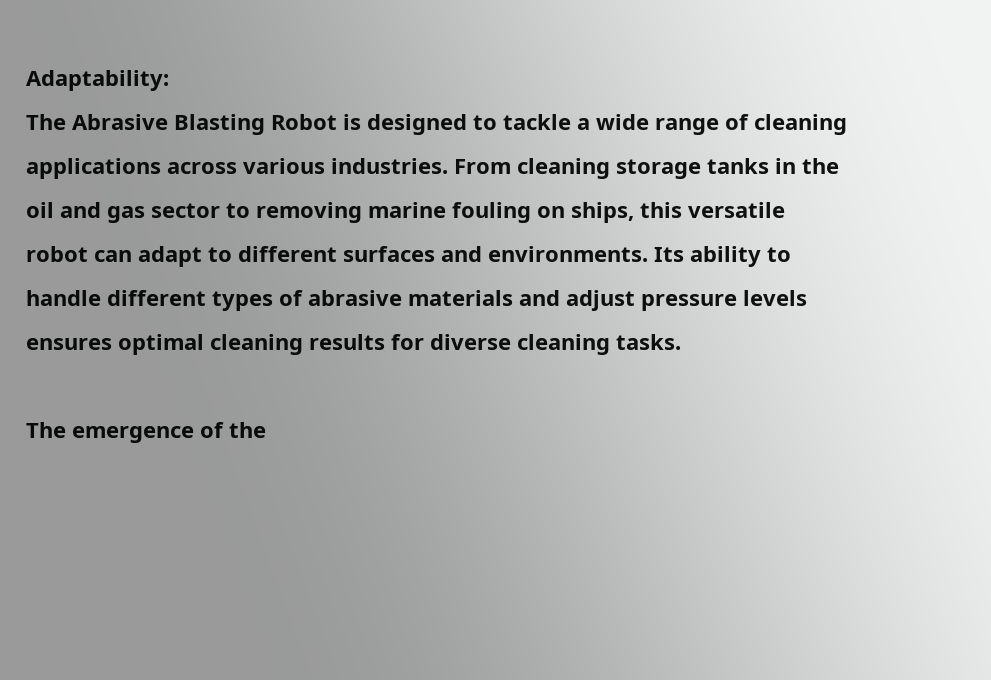Adaptability:
The Abrasive Blasting Robot is designed to tackle a wide range of cleaning applications across various industries. From cleaning storage tanks in the oil and gas sector to removing marine fouling on ships, this versatile robot can adapt to different surfaces and environments. Its ability to handle different types of abrasive materials and adjust pressure levels ensures optimal cleaning results for diverse cleaning tasks.

The emergence of the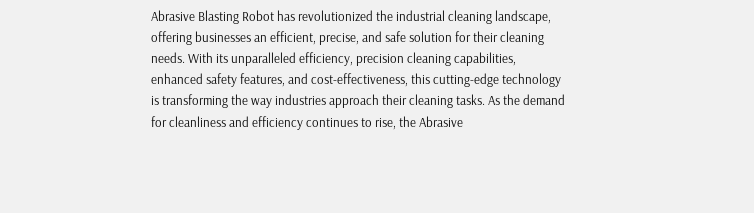Abrasive Blasting Robot has revolutionized the industrial cleaning landscape, offering businesses an efficient, precise, and safe solution for their cleaning needs. With its unparalleled efficiency, precision cleaning capabilities, enhanced safety features, and cost-effectiveness, this cutting-edge technology is transforming the way industries approach their cleaning tasks. As the demand for cleanliness and efficiency continues to rise, the Abrasive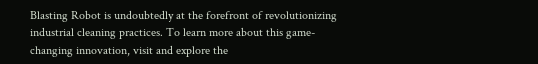Blasting Robot is undoubtedly at the forefront of revolutionizing industrial cleaning practices. To learn more about this game-changing innovation, visit and explore the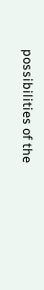possibilities of the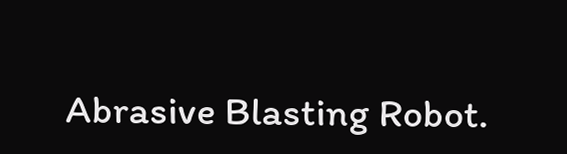Abrasive Blasting Robot.